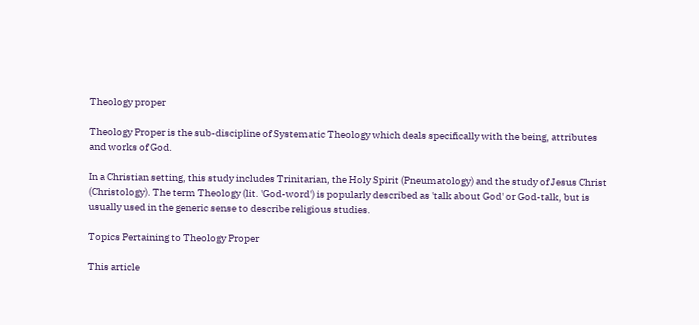Theology proper

Theology Proper is the sub-discipline of Systematic Theology which deals specifically with the being, attributes and works of God.

In a Christian setting, this study includes Trinitarian, the Holy Spirit (Pneumatology) and the study of Jesus Christ (Christology). The term Theology (lit. 'God-word') is popularly described as 'talk about God' or God-talk, but is usually used in the generic sense to describe religious studies.

Topics Pertaining to Theology Proper

This article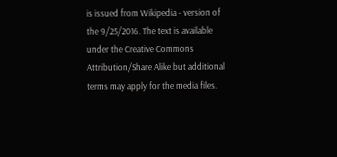is issued from Wikipedia - version of the 9/25/2016. The text is available under the Creative Commons Attribution/Share Alike but additional terms may apply for the media files.